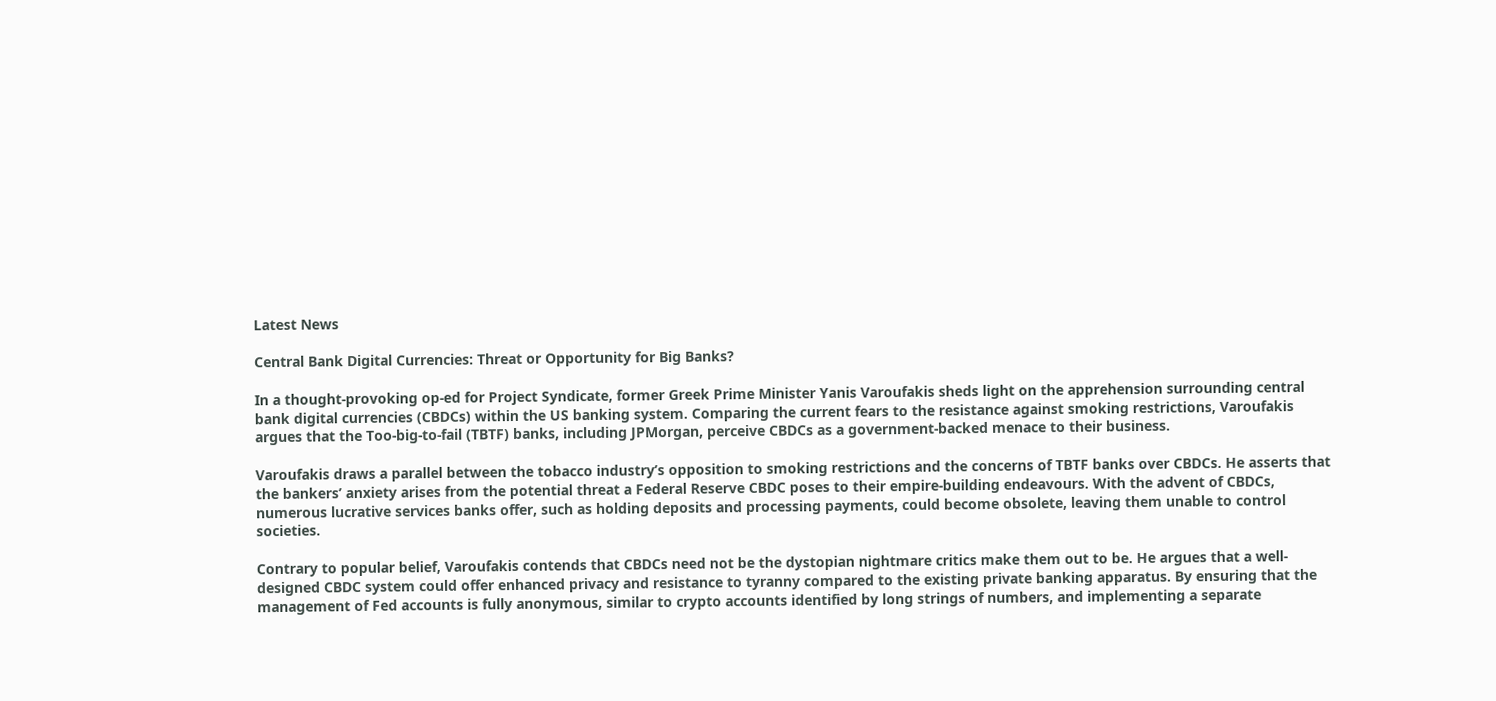Latest News

Central Bank Digital Currencies: Threat or Opportunity for Big Banks?

In a thought-provoking op-ed for Project Syndicate, former Greek Prime Minister Yanis Varoufakis sheds light on the apprehension surrounding central bank digital currencies (CBDCs) within the US banking system. Comparing the current fears to the resistance against smoking restrictions, Varoufakis argues that the Too-big-to-fail (TBTF) banks, including JPMorgan, perceive CBDCs as a government-backed menace to their business.

Varoufakis draws a parallel between the tobacco industry’s opposition to smoking restrictions and the concerns of TBTF banks over CBDCs. He asserts that the bankers’ anxiety arises from the potential threat a Federal Reserve CBDC poses to their empire-building endeavours. With the advent of CBDCs, numerous lucrative services banks offer, such as holding deposits and processing payments, could become obsolete, leaving them unable to control societies.

Contrary to popular belief, Varoufakis contends that CBDCs need not be the dystopian nightmare critics make them out to be. He argues that a well-designed CBDC system could offer enhanced privacy and resistance to tyranny compared to the existing private banking apparatus. By ensuring that the management of Fed accounts is fully anonymous, similar to crypto accounts identified by long strings of numbers, and implementing a separate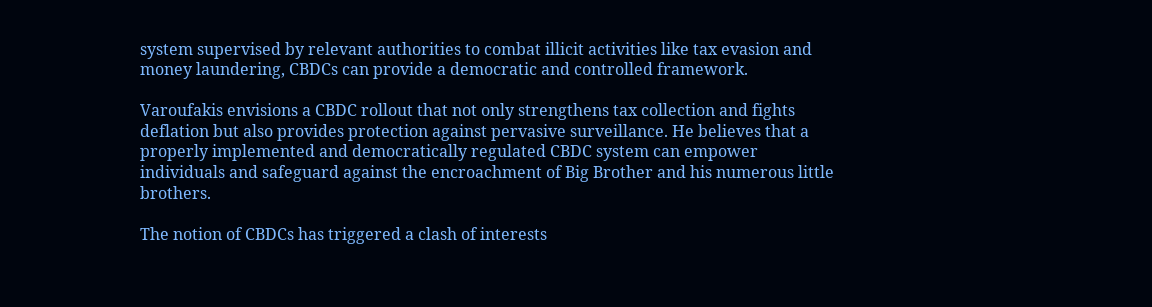system supervised by relevant authorities to combat illicit activities like tax evasion and money laundering, CBDCs can provide a democratic and controlled framework.

Varoufakis envisions a CBDC rollout that not only strengthens tax collection and fights deflation but also provides protection against pervasive surveillance. He believes that a properly implemented and democratically regulated CBDC system can empower individuals and safeguard against the encroachment of Big Brother and his numerous little brothers.

The notion of CBDCs has triggered a clash of interests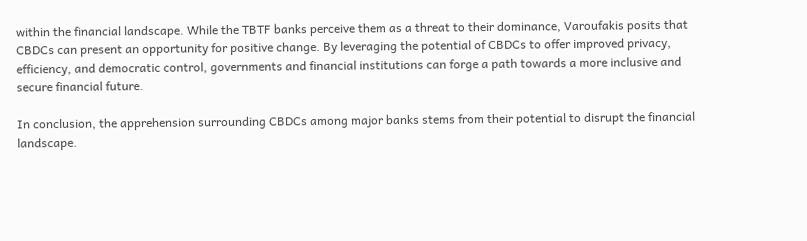within the financial landscape. While the TBTF banks perceive them as a threat to their dominance, Varoufakis posits that CBDCs can present an opportunity for positive change. By leveraging the potential of CBDCs to offer improved privacy, efficiency, and democratic control, governments and financial institutions can forge a path towards a more inclusive and secure financial future.

In conclusion, the apprehension surrounding CBDCs among major banks stems from their potential to disrupt the financial landscape.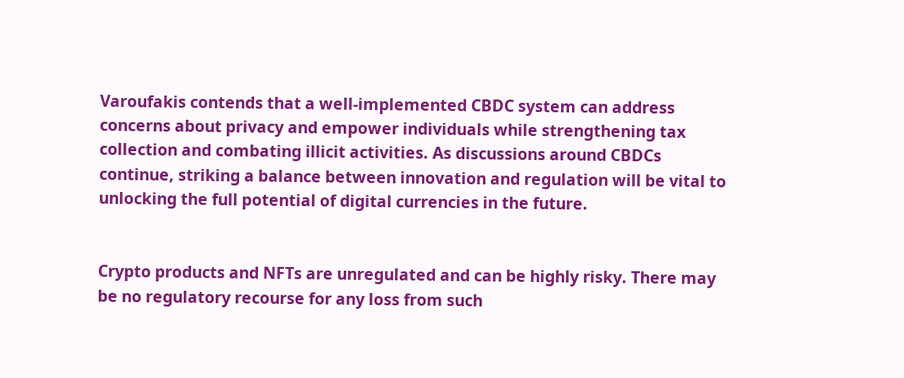Varoufakis contends that a well-implemented CBDC system can address concerns about privacy and empower individuals while strengthening tax collection and combating illicit activities. As discussions around CBDCs continue, striking a balance between innovation and regulation will be vital to unlocking the full potential of digital currencies in the future.


Crypto products and NFTs are unregulated and can be highly risky. There may be no regulatory recourse for any loss from such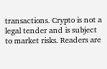transactions. Crypto is not a legal tender and is subject to market risks. Readers are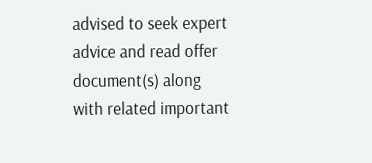advised to seek expert advice and read offer document(s) along with related important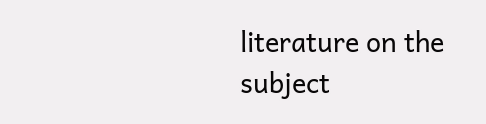literature on the subject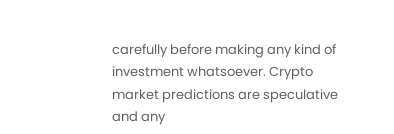carefully before making any kind of investment whatsoever. Crypto market predictions are speculative and any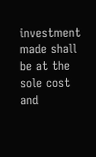investment made shall be at the sole cost and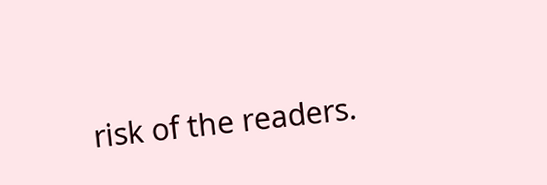risk of the readers.